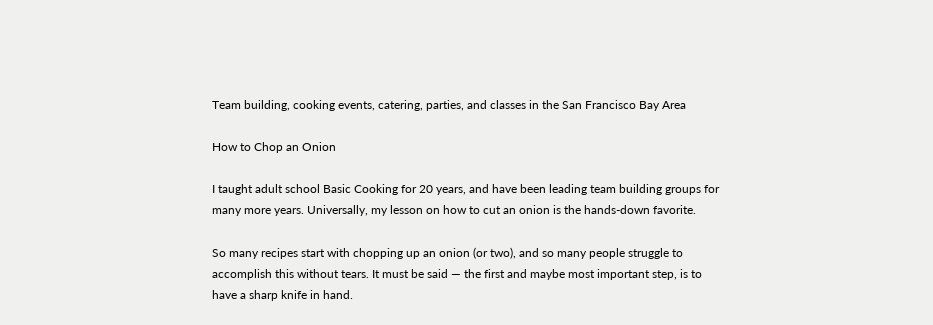Team building, cooking events, catering, parties, and classes in the San Francisco Bay Area

How to Chop an Onion

I taught adult school Basic Cooking for 20 years, and have been leading team building groups for many more years. Universally, my lesson on how to cut an onion is the hands-down favorite.

So many recipes start with chopping up an onion (or two), and so many people struggle to accomplish this without tears. It must be said — the first and maybe most important step, is to have a sharp knife in hand.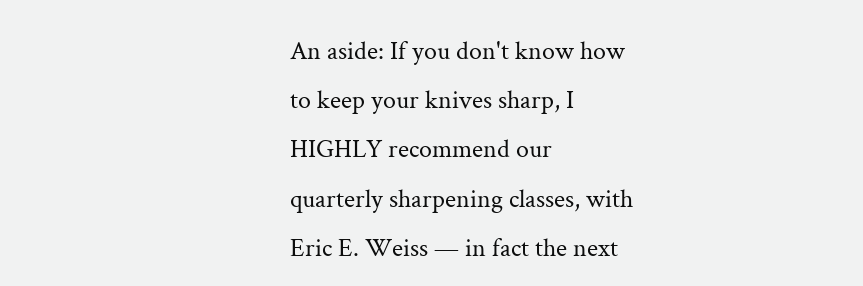An aside: If you don't know how to keep your knives sharp, I HIGHLY recommend our quarterly sharpening classes, with Eric E. Weiss — in fact the next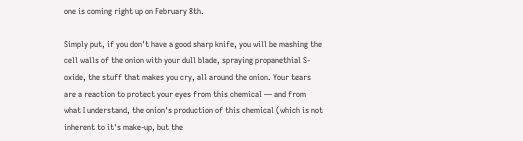one is coming right up on February 8th.

Simply put, if you don't have a good sharp knife, you will be mashing the cell walls of the onion with your dull blade, spraying propanethial S-oxide, the stuff that makes you cry, all around the onion. Your tears are a reaction to protect your eyes from this chemical — and from what I understand, the onion's production of this chemical (which is not inherent to it's make-up, but the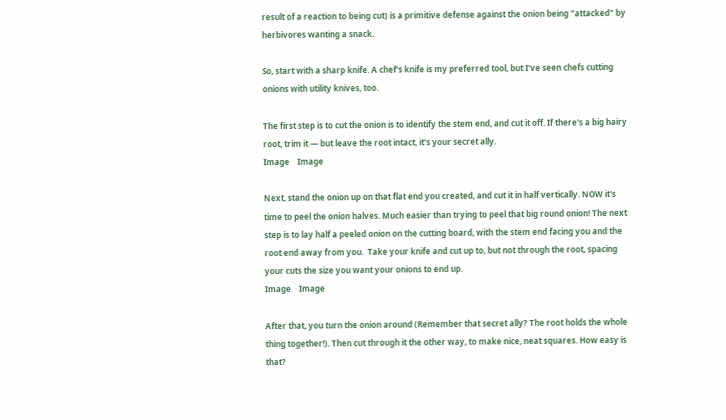result of a reaction to being cut) is a primitive defense against the onion being "attacked" by herbivores wanting a snack.

So, start with a sharp knife. A chef's knife is my preferred tool, but I've seen chefs cutting onions with utility knives, too.

The first step is to cut the onion is to identify the stem end, and cut it off. If there's a big hairy root, trim it — but leave the root intact, it's your secret ally.
Image    Image

Next, stand the onion up on that flat end you created, and cut it in half vertically. NOW it's time to peel the onion halves. Much easier than trying to peel that big round onion! The next step is to lay half a peeled onion on the cutting board, with the stem end facing you and the root end away from you.  Take your knife and cut up to, but not through the root, spacing your cuts the size you want your onions to end up.
Image    Image

After that, you turn the onion around (Remember that secret ally? The root holds the whole thing together!). Then cut through it the other way, to make nice, neat squares. How easy is that?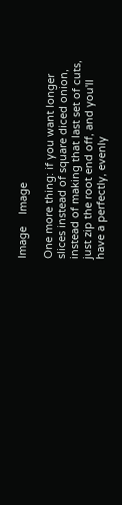Image    Image

One more thing: if you want longer slices instead of square diced onion, instead of making that last set of cuts, just zip the root end off, and you'll have a perfectly, evenly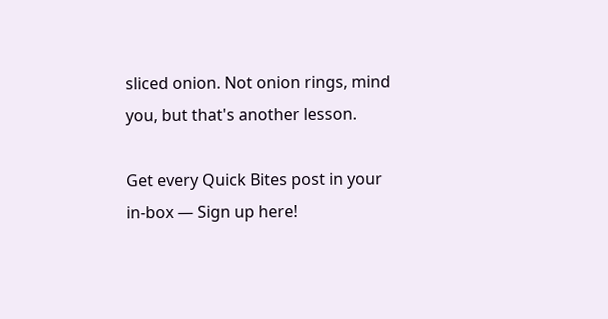sliced onion. Not onion rings, mind you, but that's another lesson.

Get every Quick Bites post in your in-box — Sign up here!